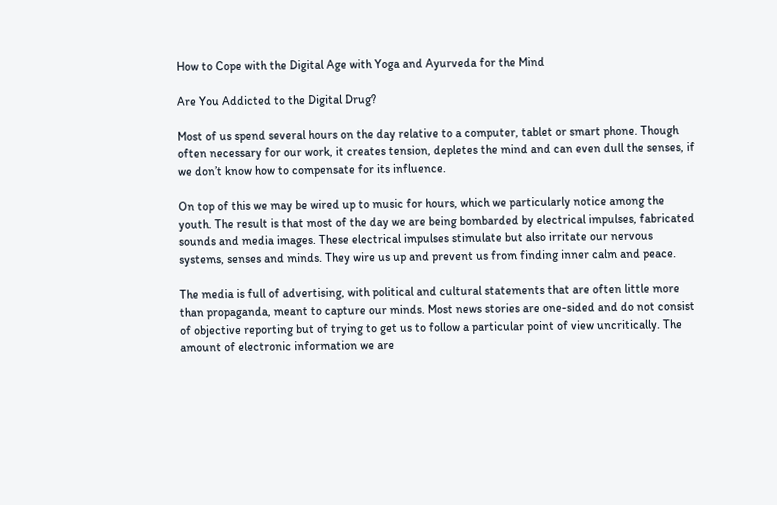How to Cope with the Digital Age with Yoga and Ayurveda for the Mind

Are You Addicted to the Digital Drug?

Most of us spend several hours on the day relative to a computer, tablet or smart phone. Though often necessary for our work, it creates tension, depletes the mind and can even dull the senses, if we don’t know how to compensate for its influence.

On top of this we may be wired up to music for hours, which we particularly notice among the youth. The result is that most of the day we are being bombarded by electrical impulses, fabricated sounds and media images. These electrical impulses stimulate but also irritate our nervous systems, senses and minds. They wire us up and prevent us from finding inner calm and peace.

The media is full of advertising, with political and cultural statements that are often little more than propaganda, meant to capture our minds. Most news stories are one-sided and do not consist of objective reporting but of trying to get us to follow a particular point of view uncritically. The amount of electronic information we are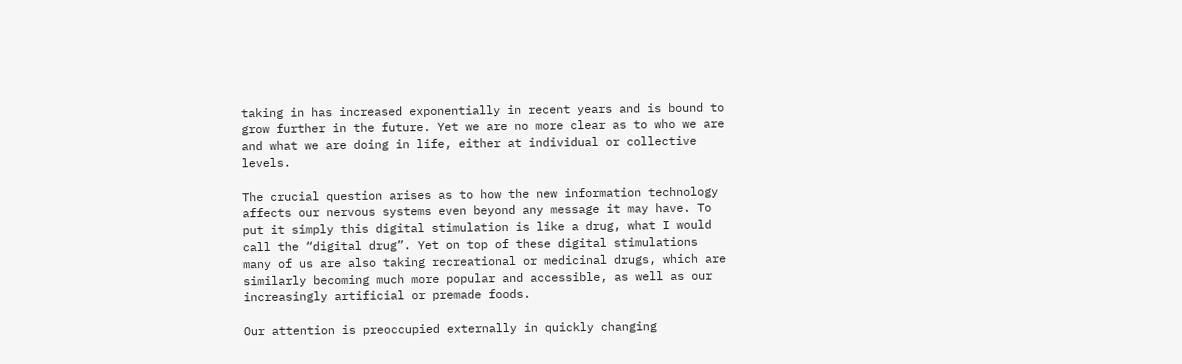taking in has increased exponentially in recent years and is bound to grow further in the future. Yet we are no more clear as to who we are and what we are doing in life, either at individual or collective levels.

The crucial question arises as to how the new information technology affects our nervous systems even beyond any message it may have. To put it simply this digital stimulation is like a drug, what I would call the “digital drug”. Yet on top of these digital stimulations many of us are also taking recreational or medicinal drugs, which are similarly becoming much more popular and accessible, as well as our increasingly artificial or premade foods.

Our attention is preoccupied externally in quickly changing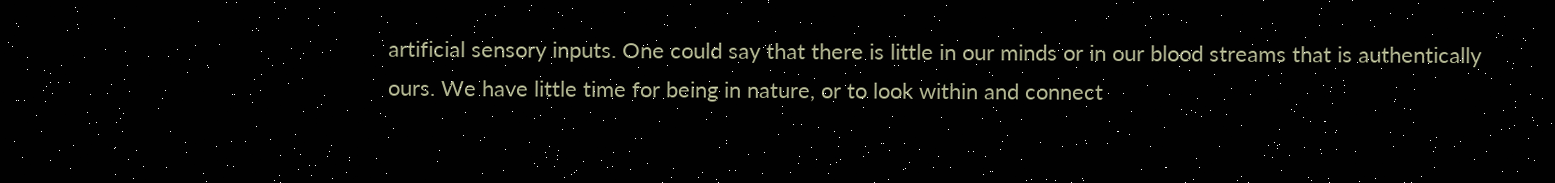artificial sensory inputs. One could say that there is little in our minds or in our blood streams that is authentically ours. We have little time for being in nature, or to look within and connect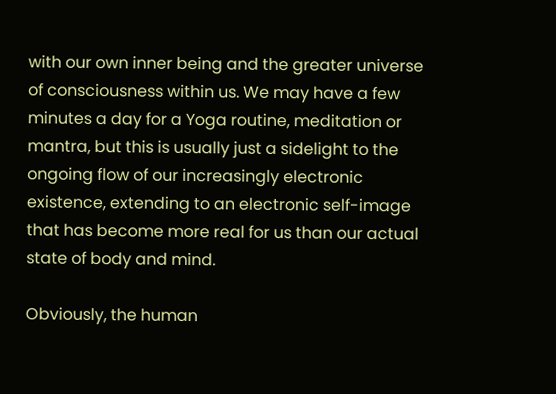with our own inner being and the greater universe of consciousness within us. We may have a few minutes a day for a Yoga routine, meditation or mantra, but this is usually just a sidelight to the ongoing flow of our increasingly electronic existence, extending to an electronic self-image that has become more real for us than our actual state of body and mind.

Obviously, the human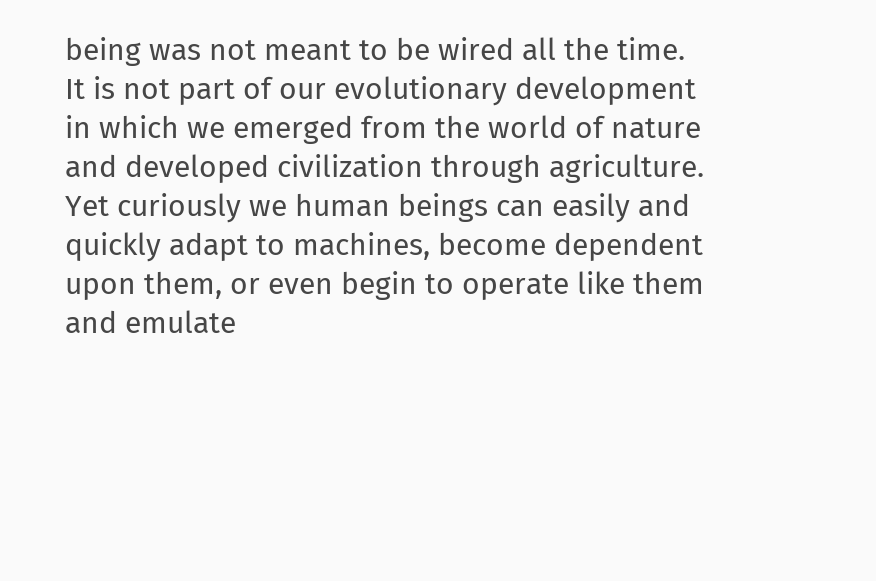being was not meant to be wired all the time. It is not part of our evolutionary development in which we emerged from the world of nature and developed civilization through agriculture. Yet curiously we human beings can easily and quickly adapt to machines, become dependent upon them, or even begin to operate like them and emulate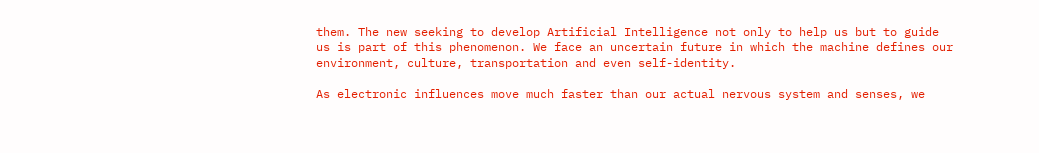them. The new seeking to develop Artificial Intelligence not only to help us but to guide us is part of this phenomenon. We face an uncertain future in which the machine defines our environment, culture, transportation and even self-identity.

As electronic influences move much faster than our actual nervous system and senses, we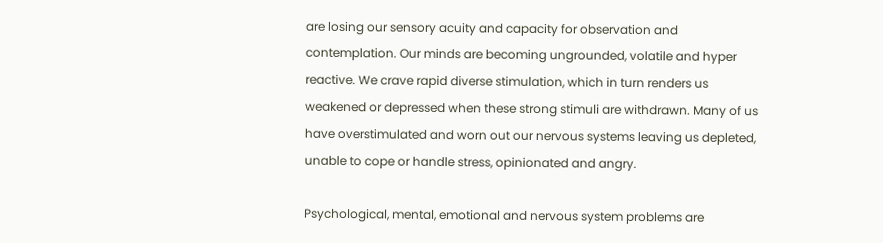are losing our sensory acuity and capacity for observation and contemplation. Our minds are becoming ungrounded, volatile and hyper reactive. We crave rapid diverse stimulation, which in turn renders us weakened or depressed when these strong stimuli are withdrawn. Many of us have overstimulated and worn out our nervous systems leaving us depleted, unable to cope or handle stress, opinionated and angry.

Psychological, mental, emotional and nervous system problems are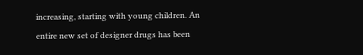increasing, starting with young children. An entire new set of designer drugs has been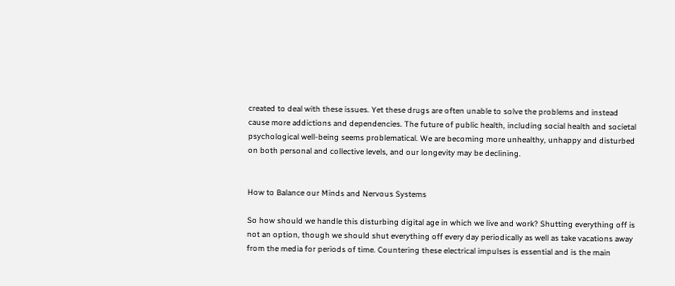created to deal with these issues. Yet these drugs are often unable to solve the problems and instead cause more addictions and dependencies. The future of public health, including social health and societal psychological well-being seems problematical. We are becoming more unhealthy, unhappy and disturbed on both personal and collective levels, and our longevity may be declining.


How to Balance our Minds and Nervous Systems

So how should we handle this disturbing digital age in which we live and work? Shutting everything off is not an option, though we should shut everything off every day periodically as well as take vacations away from the media for periods of time. Countering these electrical impulses is essential and is the main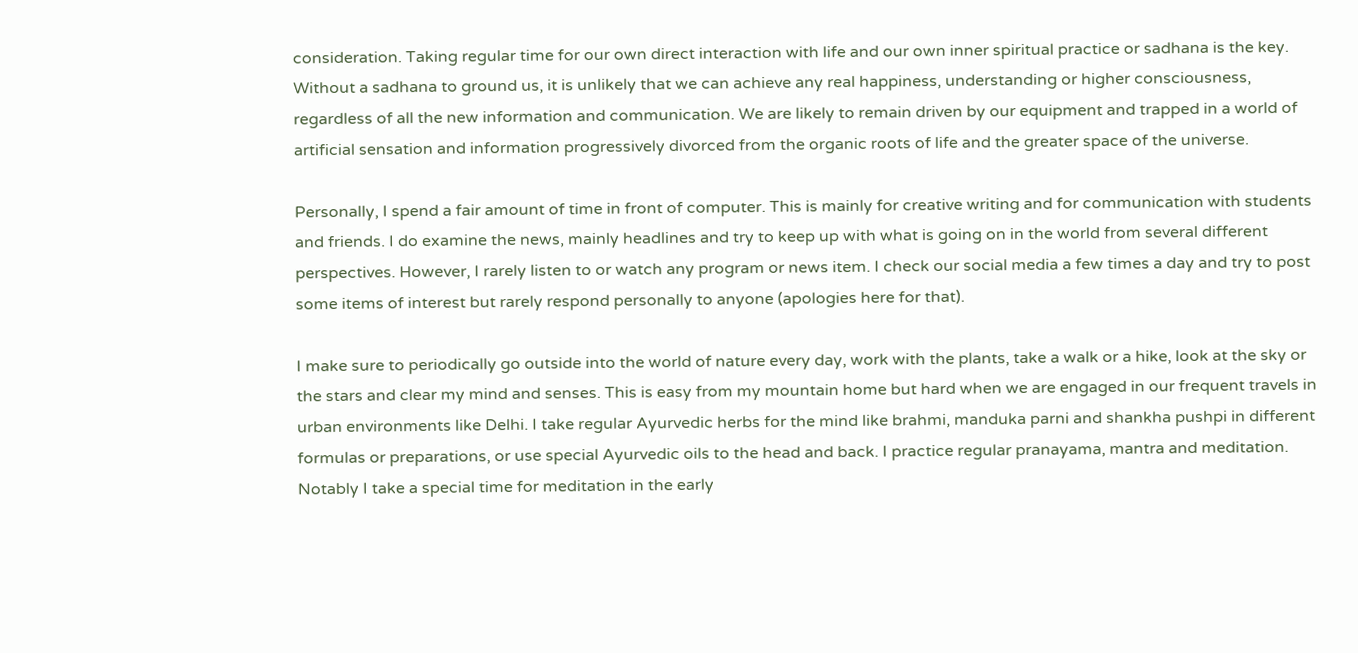consideration. Taking regular time for our own direct interaction with life and our own inner spiritual practice or sadhana is the key. Without a sadhana to ground us, it is unlikely that we can achieve any real happiness, understanding or higher consciousness, regardless of all the new information and communication. We are likely to remain driven by our equipment and trapped in a world of artificial sensation and information progressively divorced from the organic roots of life and the greater space of the universe.

Personally, I spend a fair amount of time in front of computer. This is mainly for creative writing and for communication with students and friends. I do examine the news, mainly headlines and try to keep up with what is going on in the world from several different perspectives. However, I rarely listen to or watch any program or news item. I check our social media a few times a day and try to post some items of interest but rarely respond personally to anyone (apologies here for that).

I make sure to periodically go outside into the world of nature every day, work with the plants, take a walk or a hike, look at the sky or the stars and clear my mind and senses. This is easy from my mountain home but hard when we are engaged in our frequent travels in urban environments like Delhi. I take regular Ayurvedic herbs for the mind like brahmi, manduka parni and shankha pushpi in different formulas or preparations, or use special Ayurvedic oils to the head and back. I practice regular pranayama, mantra and meditation. Notably I take a special time for meditation in the early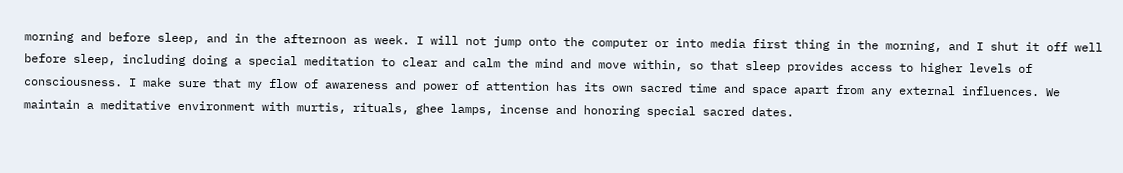morning and before sleep, and in the afternoon as week. I will not jump onto the computer or into media first thing in the morning, and I shut it off well before sleep, including doing a special meditation to clear and calm the mind and move within, so that sleep provides access to higher levels of consciousness. I make sure that my flow of awareness and power of attention has its own sacred time and space apart from any external influences. We maintain a meditative environment with murtis, rituals, ghee lamps, incense and honoring special sacred dates.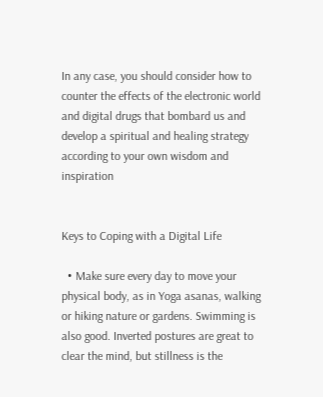In any case, you should consider how to counter the effects of the electronic world and digital drugs that bombard us and develop a spiritual and healing strategy according to your own wisdom and inspiration


Keys to Coping with a Digital Life

  • Make sure every day to move your physical body, as in Yoga asanas, walking or hiking nature or gardens. Swimming is also good. Inverted postures are great to clear the mind, but stillness is the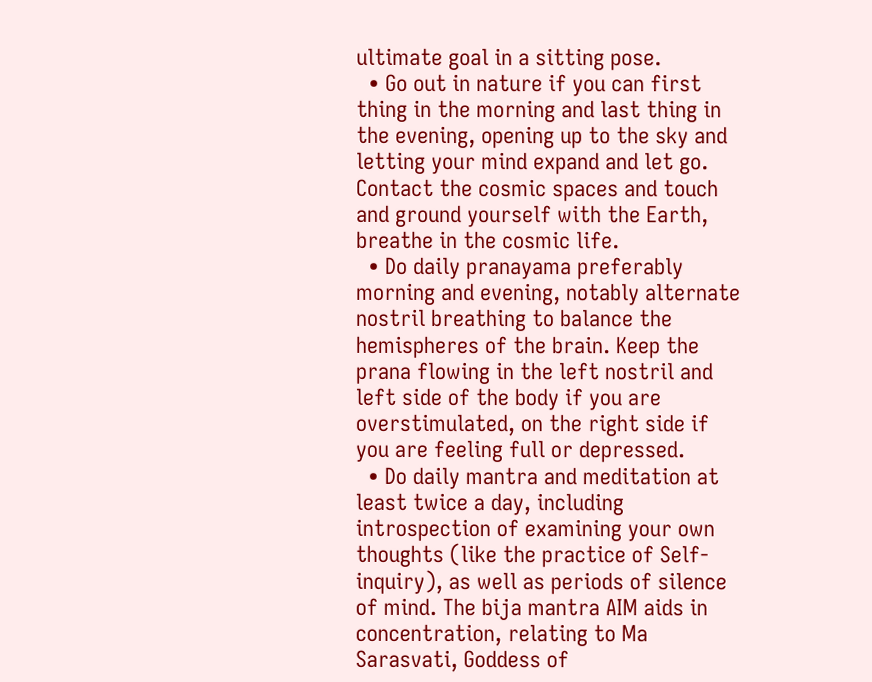ultimate goal in a sitting pose.
  • Go out in nature if you can first thing in the morning and last thing in the evening, opening up to the sky and letting your mind expand and let go. Contact the cosmic spaces and touch and ground yourself with the Earth, breathe in the cosmic life.
  • Do daily pranayama preferably morning and evening, notably alternate nostril breathing to balance the hemispheres of the brain. Keep the prana flowing in the left nostril and left side of the body if you are overstimulated, on the right side if you are feeling full or depressed.
  • Do daily mantra and meditation at least twice a day, including introspection of examining your own thoughts (like the practice of Self-inquiry), as well as periods of silence of mind. The bija mantra AIM aids in concentration, relating to Ma Sarasvati, Goddess of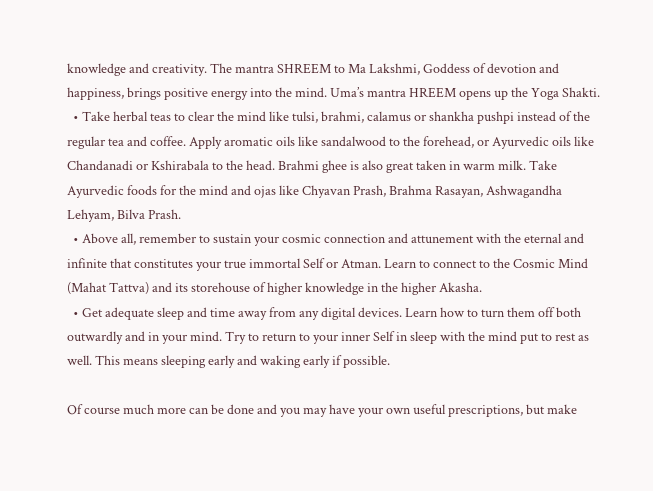knowledge and creativity. The mantra SHREEM to Ma Lakshmi, Goddess of devotion and happiness, brings positive energy into the mind. Uma’s mantra HREEM opens up the Yoga Shakti.
  • Take herbal teas to clear the mind like tulsi, brahmi, calamus or shankha pushpi instead of the regular tea and coffee. Apply aromatic oils like sandalwood to the forehead, or Ayurvedic oils like Chandanadi or Kshirabala to the head. Brahmi ghee is also great taken in warm milk. Take Ayurvedic foods for the mind and ojas like Chyavan Prash, Brahma Rasayan, Ashwagandha Lehyam, Bilva Prash.
  • Above all, remember to sustain your cosmic connection and attunement with the eternal and infinite that constitutes your true immortal Self or Atman. Learn to connect to the Cosmic Mind (Mahat Tattva) and its storehouse of higher knowledge in the higher Akasha.
  • Get adequate sleep and time away from any digital devices. Learn how to turn them off both outwardly and in your mind. Try to return to your inner Self in sleep with the mind put to rest as well. This means sleeping early and waking early if possible.

Of course much more can be done and you may have your own useful prescriptions, but make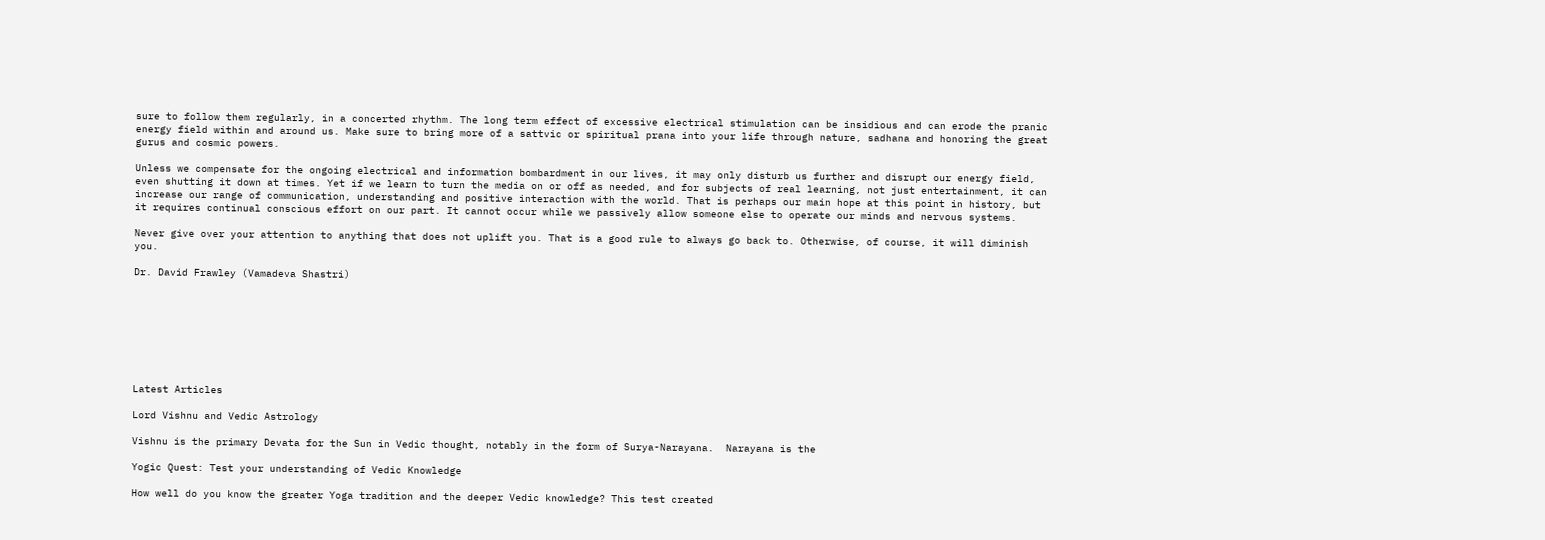sure to follow them regularly, in a concerted rhythm. The long term effect of excessive electrical stimulation can be insidious and can erode the pranic energy field within and around us. Make sure to bring more of a sattvic or spiritual prana into your life through nature, sadhana and honoring the great gurus and cosmic powers.

Unless we compensate for the ongoing electrical and information bombardment in our lives, it may only disturb us further and disrupt our energy field, even shutting it down at times. Yet if we learn to turn the media on or off as needed, and for subjects of real learning, not just entertainment, it can increase our range of communication, understanding and positive interaction with the world. That is perhaps our main hope at this point in history, but it requires continual conscious effort on our part. It cannot occur while we passively allow someone else to operate our minds and nervous systems.

Never give over your attention to anything that does not uplift you. That is a good rule to always go back to. Otherwise, of course, it will diminish you.

Dr. David Frawley (Vamadeva Shastri)








Latest Articles

Lord Vishnu and Vedic Astrology

Vishnu is the primary Devata for the Sun in Vedic thought, notably in the form of Surya-Narayana.  Narayana is the

Yogic Quest: Test your understanding of Vedic Knowledge

How well do you know the greater Yoga tradition and the deeper Vedic knowledge? This test created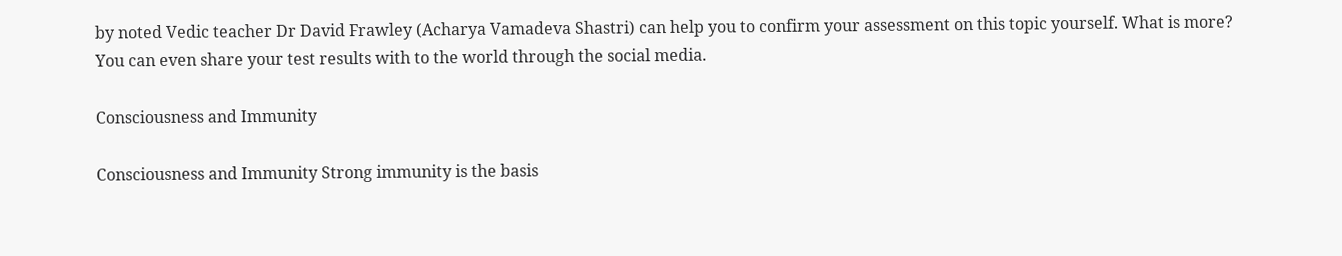by noted Vedic teacher Dr David Frawley (Acharya Vamadeva Shastri) can help you to confirm your assessment on this topic yourself. What is more? You can even share your test results with to the world through the social media.

Consciousness and Immunity

Consciousness and Immunity Strong immunity is the basis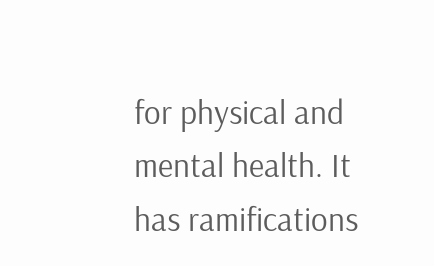for physical and mental health. It has ramifications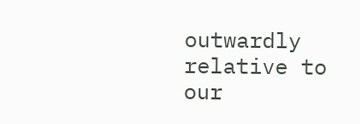outwardly relative to our